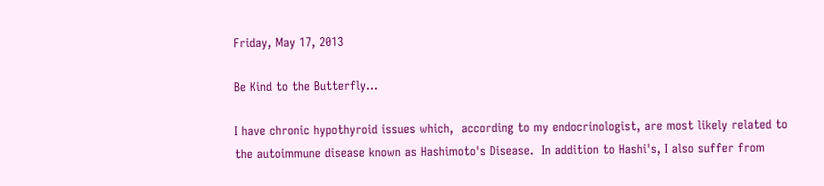Friday, May 17, 2013

Be Kind to the Butterfly...

I have chronic hypothyroid issues which,  according to my endocrinologist, are most likely related to the autoimmune disease known as Hashimoto's Disease.  In addition to Hashi's, I also suffer from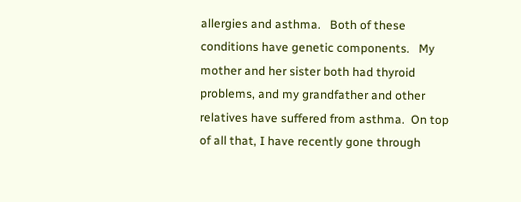allergies and asthma.   Both of these conditions have genetic components.   My mother and her sister both had thyroid problems, and my grandfather and other relatives have suffered from asthma.  On top of all that, I have recently gone through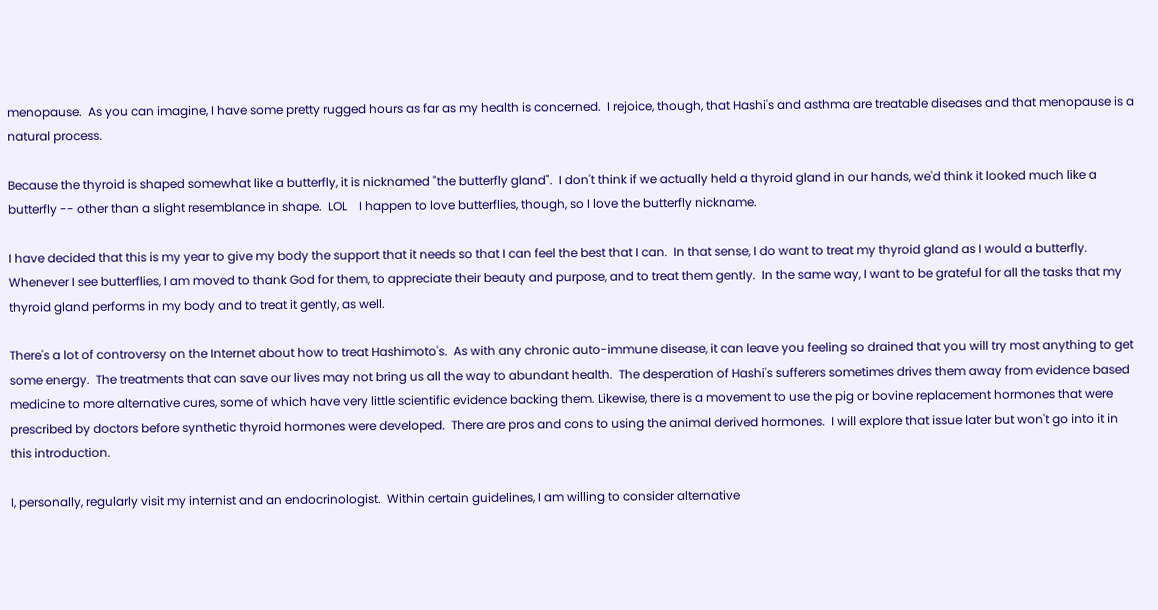menopause.  As you can imagine, I have some pretty rugged hours as far as my health is concerned.  I rejoice, though, that Hashi's and asthma are treatable diseases and that menopause is a natural process.

Because the thyroid is shaped somewhat like a butterfly, it is nicknamed "the butterfly gland".  I don't think if we actually held a thyroid gland in our hands, we'd think it looked much like a butterfly -- other than a slight resemblance in shape.  LOL    I happen to love butterflies, though, so I love the butterfly nickname.

I have decided that this is my year to give my body the support that it needs so that I can feel the best that I can.  In that sense, I do want to treat my thyroid gland as I would a butterfly.  Whenever I see butterflies, I am moved to thank God for them, to appreciate their beauty and purpose, and to treat them gently.  In the same way, I want to be grateful for all the tasks that my thyroid gland performs in my body and to treat it gently, as well.

There's a lot of controversy on the Internet about how to treat Hashimoto's.  As with any chronic auto-immune disease, it can leave you feeling so drained that you will try most anything to get some energy.  The treatments that can save our lives may not bring us all the way to abundant health.  The desperation of Hashi's sufferers sometimes drives them away from evidence based medicine to more alternative cures, some of which have very little scientific evidence backing them. Likewise, there is a movement to use the pig or bovine replacement hormones that were prescribed by doctors before synthetic thyroid hormones were developed.  There are pros and cons to using the animal derived hormones.  I will explore that issue later but won't go into it in this introduction.

I, personally, regularly visit my internist and an endocrinologist.  Within certain guidelines, I am willing to consider alternative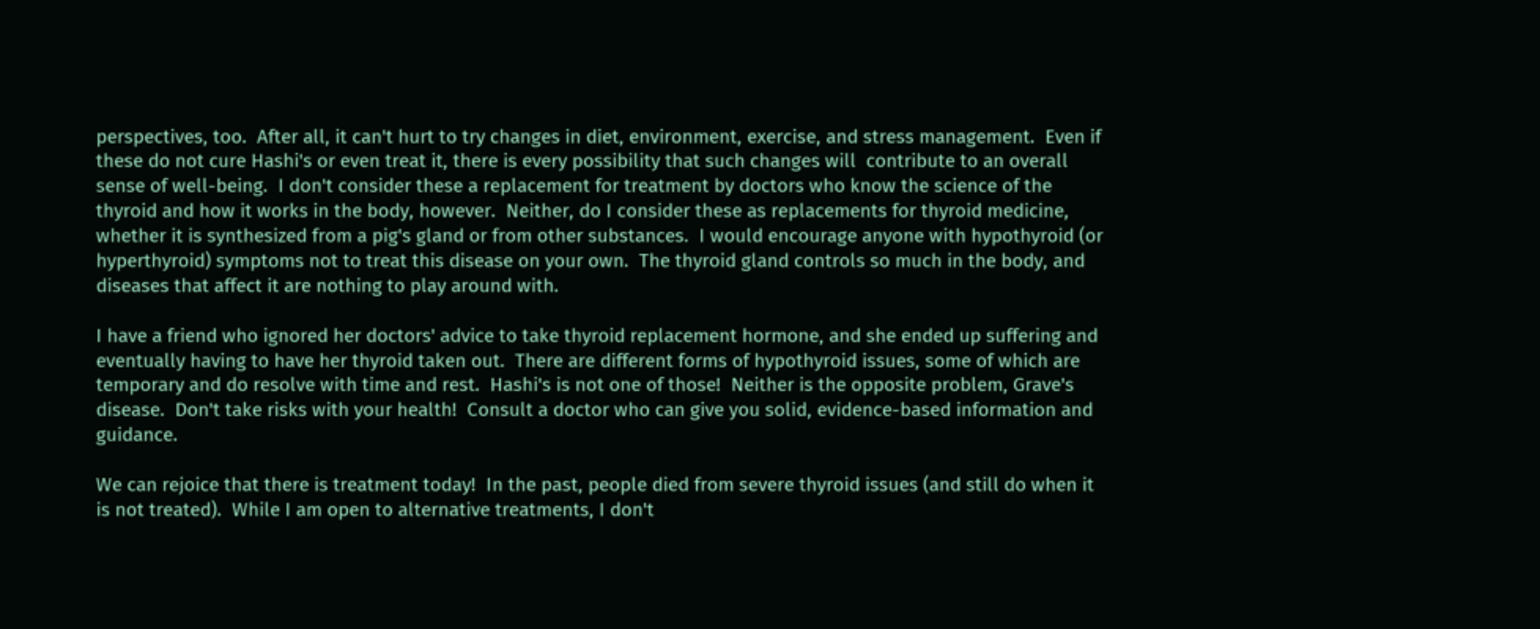perspectives, too.  After all, it can't hurt to try changes in diet, environment, exercise, and stress management.  Even if these do not cure Hashi's or even treat it, there is every possibility that such changes will  contribute to an overall sense of well-being.  I don't consider these a replacement for treatment by doctors who know the science of the thyroid and how it works in the body, however.  Neither, do I consider these as replacements for thyroid medicine, whether it is synthesized from a pig's gland or from other substances.  I would encourage anyone with hypothyroid (or hyperthyroid) symptoms not to treat this disease on your own.  The thyroid gland controls so much in the body, and diseases that affect it are nothing to play around with.

I have a friend who ignored her doctors' advice to take thyroid replacement hormone, and she ended up suffering and eventually having to have her thyroid taken out.  There are different forms of hypothyroid issues, some of which are temporary and do resolve with time and rest.  Hashi's is not one of those!  Neither is the opposite problem, Grave's disease.  Don't take risks with your health!  Consult a doctor who can give you solid, evidence-based information and guidance.

We can rejoice that there is treatment today!  In the past, people died from severe thyroid issues (and still do when it is not treated).  While I am open to alternative treatments, I don't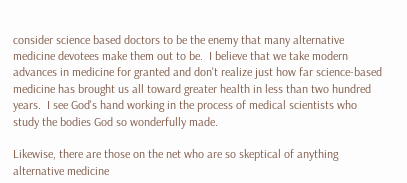consider science based doctors to be the enemy that many alternative medicine devotees make them out to be.  I believe that we take modern advances in medicine for granted and don't realize just how far science-based medicine has brought us all toward greater health in less than two hundred years.  I see God's hand working in the process of medical scientists who study the bodies God so wonderfully made.

Likewise, there are those on the net who are so skeptical of anything alternative medicine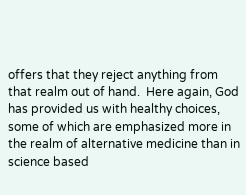offers that they reject anything from that realm out of hand.  Here again, God has provided us with healthy choices, some of which are emphasized more in the realm of alternative medicine than in science based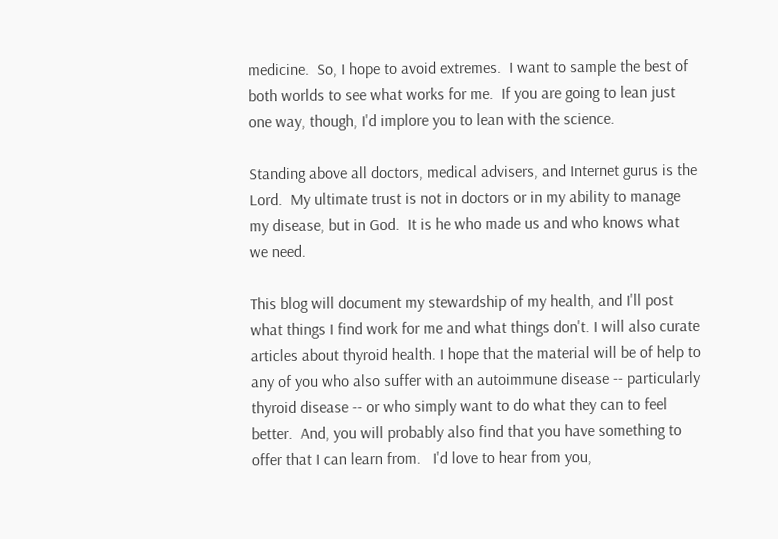medicine.  So, I hope to avoid extremes.  I want to sample the best of both worlds to see what works for me.  If you are going to lean just one way, though, I'd implore you to lean with the science.

Standing above all doctors, medical advisers, and Internet gurus is the Lord.  My ultimate trust is not in doctors or in my ability to manage my disease, but in God.  It is he who made us and who knows what we need.

This blog will document my stewardship of my health, and I'll post what things I find work for me and what things don't. I will also curate articles about thyroid health. I hope that the material will be of help to any of you who also suffer with an autoimmune disease -- particularly thyroid disease -- or who simply want to do what they can to feel better.  And, you will probably also find that you have something to offer that I can learn from.   I'd love to hear from you,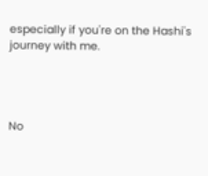especially if you're on the Hashi's journey with me.




No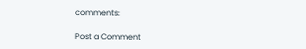comments:

Post a Comment